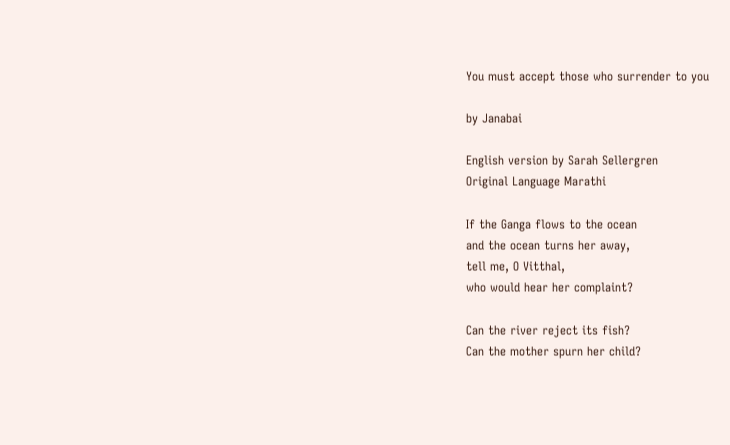You must accept those who surrender to you

by Janabai

English version by Sarah Sellergren
Original Language Marathi

If the Ganga flows to the ocean
and the ocean turns her away,
tell me, O Vitthal,
who would hear her complaint?

Can the river reject its fish?
Can the mother spurn her child?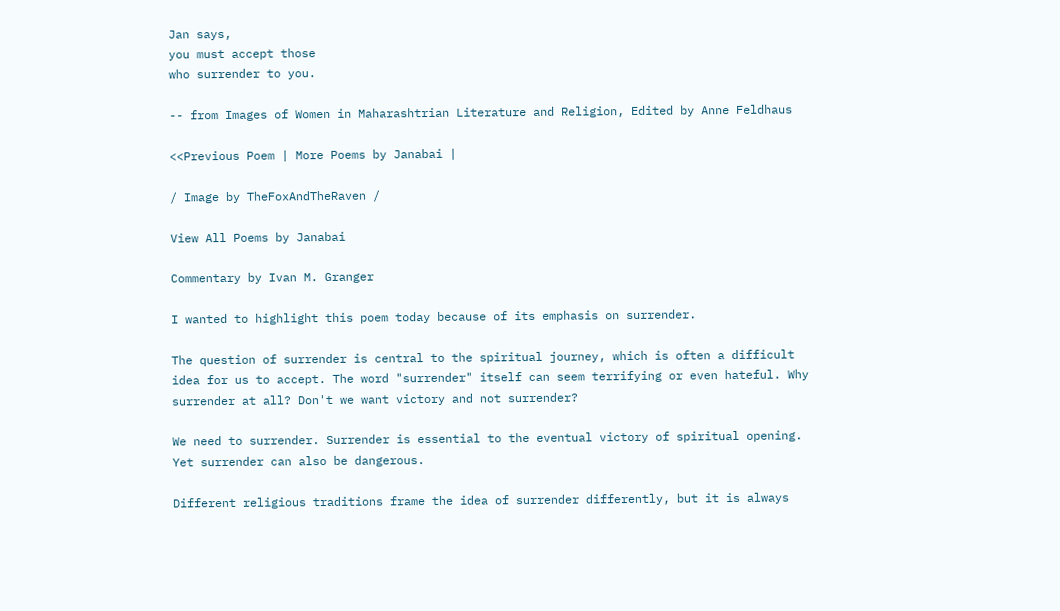Jan says,
you must accept those
who surrender to you.

-- from Images of Women in Maharashtrian Literature and Religion, Edited by Anne Feldhaus

<<Previous Poem | More Poems by Janabai |

/ Image by TheFoxAndTheRaven /

View All Poems by Janabai

Commentary by Ivan M. Granger

I wanted to highlight this poem today because of its emphasis on surrender.

The question of surrender is central to the spiritual journey, which is often a difficult idea for us to accept. The word "surrender" itself can seem terrifying or even hateful. Why surrender at all? Don't we want victory and not surrender?

We need to surrender. Surrender is essential to the eventual victory of spiritual opening. Yet surrender can also be dangerous.

Different religious traditions frame the idea of surrender differently, but it is always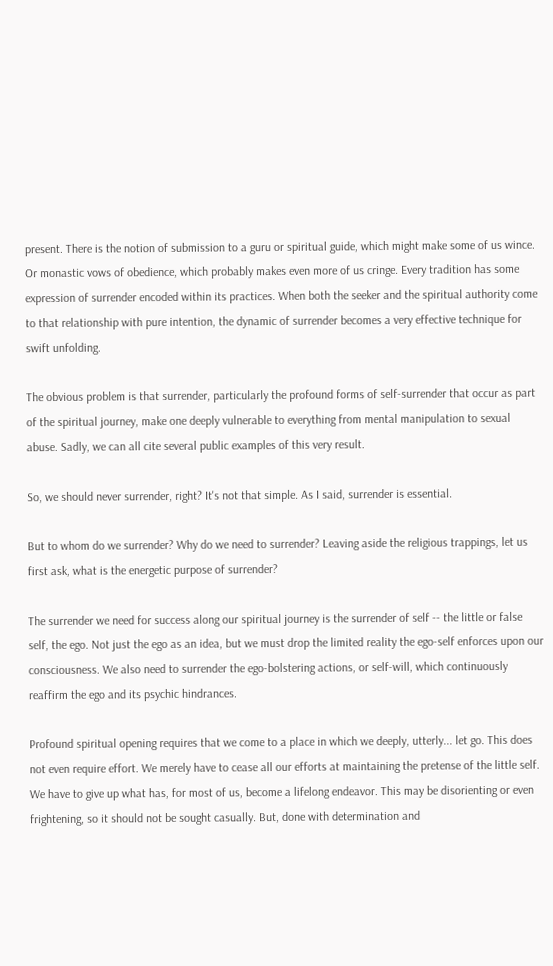present. There is the notion of submission to a guru or spiritual guide, which might make some of us wince. Or monastic vows of obedience, which probably makes even more of us cringe. Every tradition has some expression of surrender encoded within its practices. When both the seeker and the spiritual authority come to that relationship with pure intention, the dynamic of surrender becomes a very effective technique for swift unfolding.

The obvious problem is that surrender, particularly the profound forms of self-surrender that occur as part of the spiritual journey, make one deeply vulnerable to everything from mental manipulation to sexual abuse. Sadly, we can all cite several public examples of this very result.

So, we should never surrender, right? It's not that simple. As I said, surrender is essential.

But to whom do we surrender? Why do we need to surrender? Leaving aside the religious trappings, let us first ask, what is the energetic purpose of surrender?

The surrender we need for success along our spiritual journey is the surrender of self -- the little or false self, the ego. Not just the ego as an idea, but we must drop the limited reality the ego-self enforces upon our consciousness. We also need to surrender the ego-bolstering actions, or self-will, which continuously reaffirm the ego and its psychic hindrances.

Profound spiritual opening requires that we come to a place in which we deeply, utterly... let go. This does not even require effort. We merely have to cease all our efforts at maintaining the pretense of the little self. We have to give up what has, for most of us, become a lifelong endeavor. This may be disorienting or even frightening, so it should not be sought casually. But, done with determination and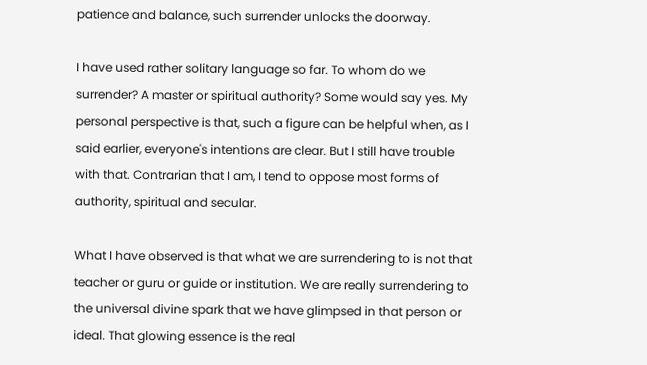patience and balance, such surrender unlocks the doorway.

I have used rather solitary language so far. To whom do we surrender? A master or spiritual authority? Some would say yes. My personal perspective is that, such a figure can be helpful when, as I said earlier, everyone's intentions are clear. But I still have trouble with that. Contrarian that I am, I tend to oppose most forms of authority, spiritual and secular.

What I have observed is that what we are surrendering to is not that teacher or guru or guide or institution. We are really surrendering to the universal divine spark that we have glimpsed in that person or ideal. That glowing essence is the real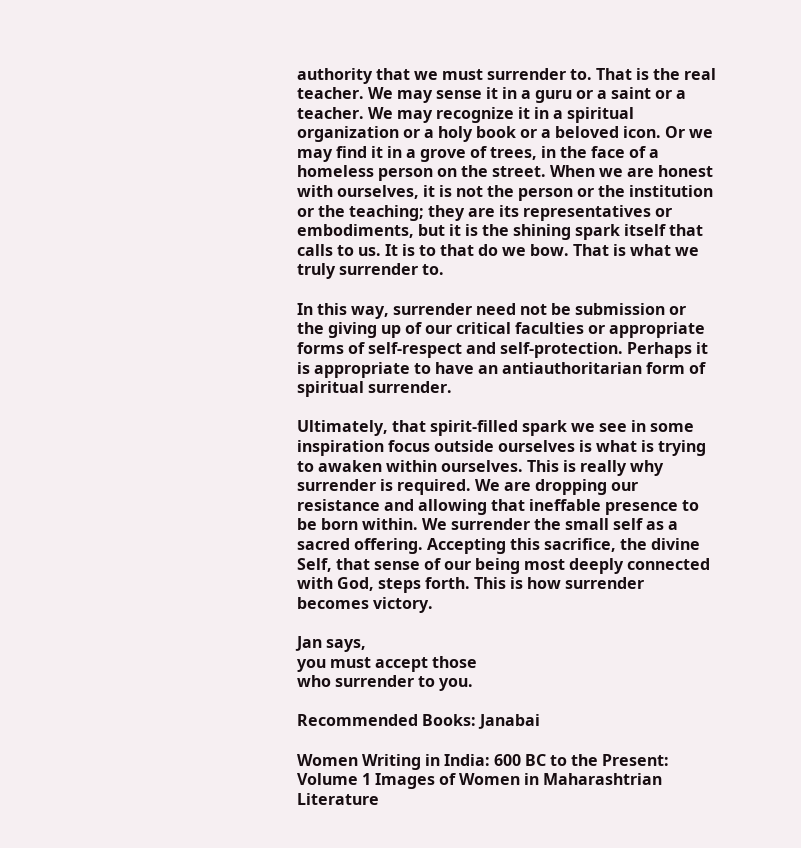authority that we must surrender to. That is the real teacher. We may sense it in a guru or a saint or a teacher. We may recognize it in a spiritual organization or a holy book or a beloved icon. Or we may find it in a grove of trees, in the face of a homeless person on the street. When we are honest with ourselves, it is not the person or the institution or the teaching; they are its representatives or embodiments, but it is the shining spark itself that calls to us. It is to that do we bow. That is what we truly surrender to.

In this way, surrender need not be submission or the giving up of our critical faculties or appropriate forms of self-respect and self-protection. Perhaps it is appropriate to have an antiauthoritarian form of spiritual surrender.

Ultimately, that spirit-filled spark we see in some inspiration focus outside ourselves is what is trying to awaken within ourselves. This is really why surrender is required. We are dropping our resistance and allowing that ineffable presence to be born within. We surrender the small self as a sacred offering. Accepting this sacrifice, the divine Self, that sense of our being most deeply connected with God, steps forth. This is how surrender becomes victory.

Jan says,
you must accept those
who surrender to you.

Recommended Books: Janabai

Women Writing in India: 600 BC to the Present: Volume 1 Images of Women in Maharashtrian Literature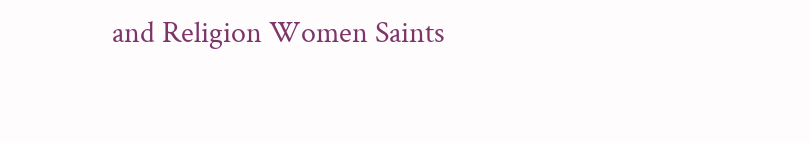and Religion Women Saints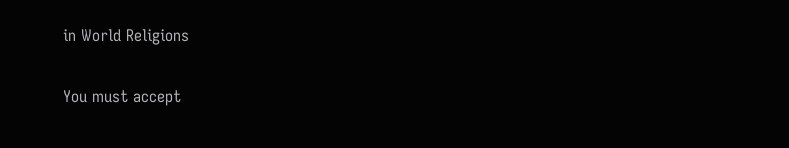in World Religions

You must accept